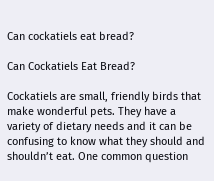Can cockatiels eat bread?

Can Cockatiels Eat Bread?

Cockatiels are small, friendly birds that make wonderful pets. They have a variety of dietary needs and it can be confusing to know what they should and shouldn’t eat. One common question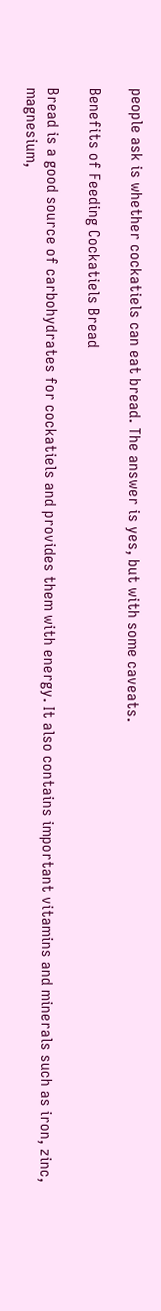people ask is whether cockatiels can eat bread. The answer is yes, but with some caveats.

Benefits of Feeding Cockatiels Bread

Bread is a good source of carbohydrates for cockatiels and provides them with energy. It also contains important vitamins and minerals such as iron, zinc, magnesium,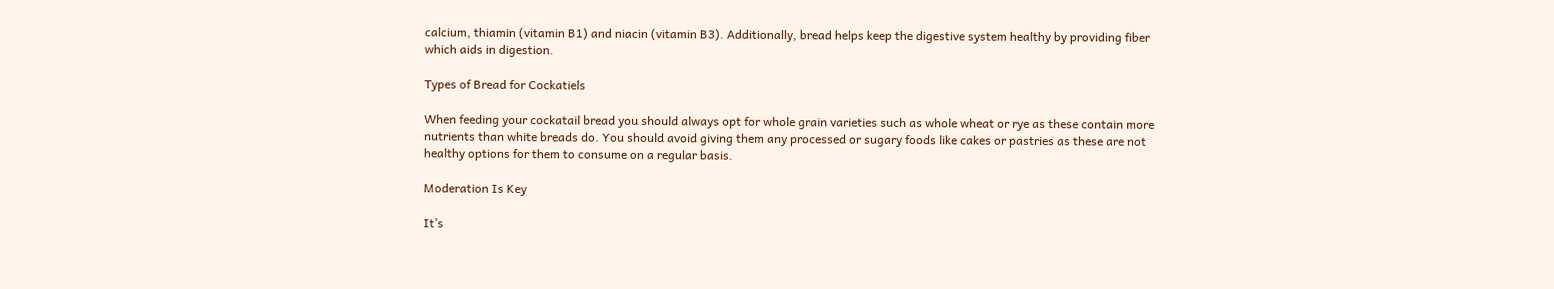calcium, thiamin (vitamin B1) and niacin (vitamin B3). Additionally, bread helps keep the digestive system healthy by providing fiber which aids in digestion.

Types of Bread for Cockatiels

When feeding your cockatail bread you should always opt for whole grain varieties such as whole wheat or rye as these contain more nutrients than white breads do. You should avoid giving them any processed or sugary foods like cakes or pastries as these are not healthy options for them to consume on a regular basis.

Moderation Is Key

It’s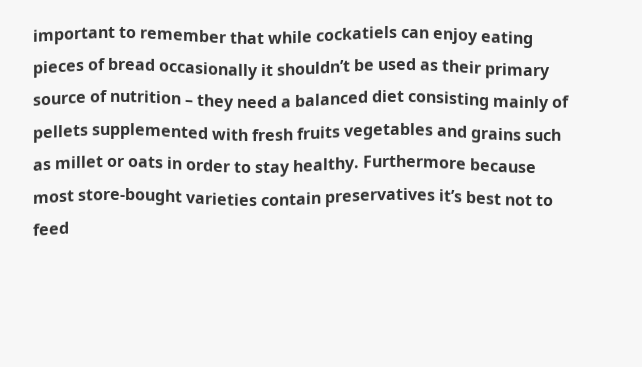important to remember that while cockatiels can enjoy eating pieces of bread occasionally it shouldn’t be used as their primary source of nutrition – they need a balanced diet consisting mainly of pellets supplemented with fresh fruits vegetables and grains such as millet or oats in order to stay healthy. Furthermore because most store-bought varieties contain preservatives it’s best not to feed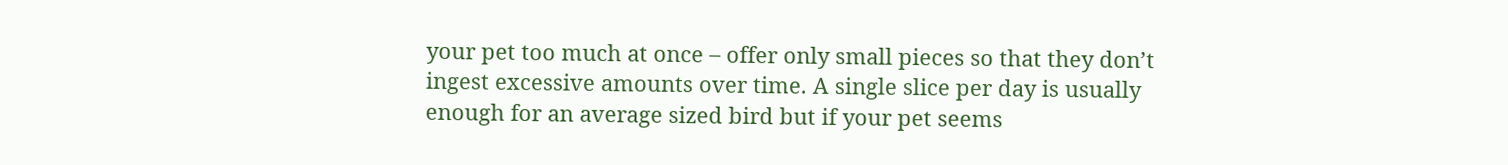your pet too much at once – offer only small pieces so that they don’t ingest excessive amounts over time. A single slice per day is usually enough for an average sized bird but if your pet seems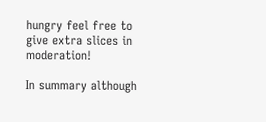hungry feel free to give extra slices in moderation!

In summary although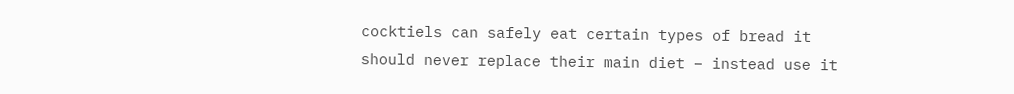cocktiels can safely eat certain types of bread it should never replace their main diet – instead use it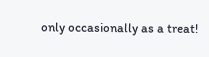only occasionally as a treat!